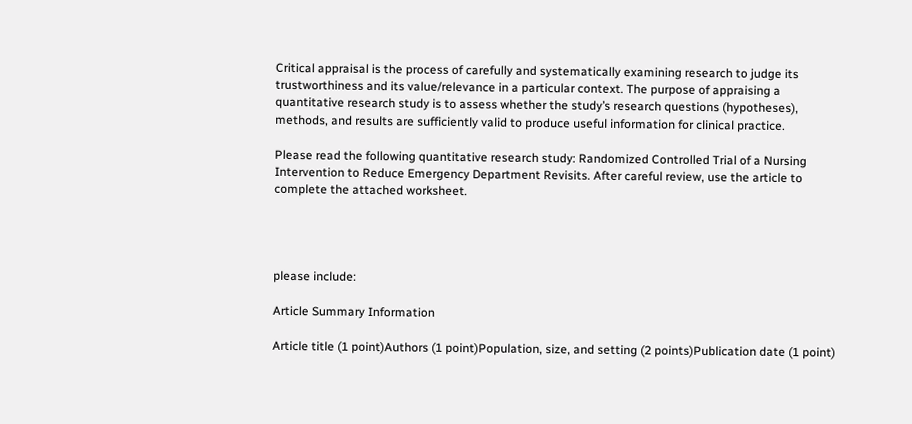Critical appraisal is the process of carefully and systematically examining research to judge its trustworthiness and its value/relevance in a particular context. The purpose of appraising a quantitative research study is to assess whether the study’s research questions (hypotheses), methods, and results are sufficiently valid to produce useful information for clinical practice.

Please read the following quantitative research study: Randomized Controlled Trial of a Nursing Intervention to Reduce Emergency Department Revisits. After careful review, use the article to complete the attached worksheet.




please include:

Article Summary Information

Article title (1 point)Authors (1 point)Population, size, and setting (2 points)Publication date (1 point)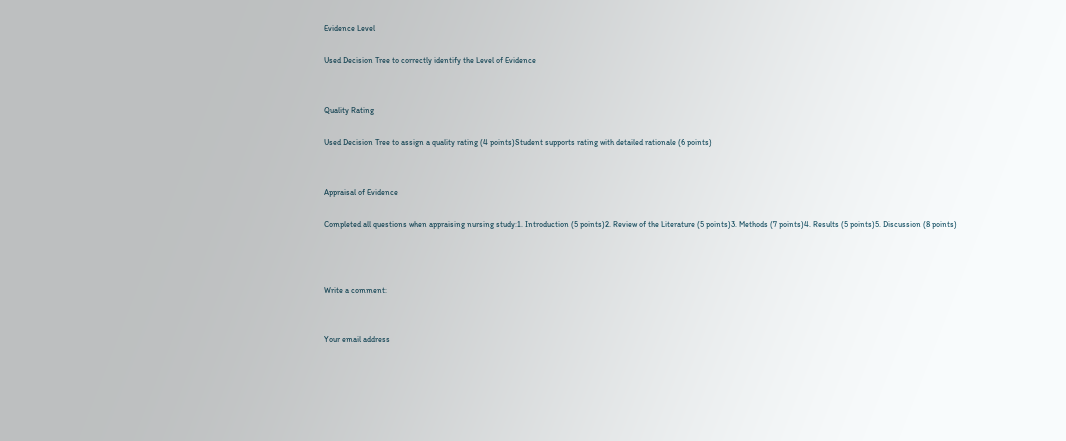Evidence Level

Used Decision Tree to correctly identify the Level of Evidence


Quality Rating

Used Decision Tree to assign a quality rating (4 points)Student supports rating with detailed rationale (6 points)


Appraisal of Evidence

Completed all questions when appraising nursing study:1. Introduction (5 points)2. Review of the Literature (5 points)3. Methods (7 points)4. Results (5 points)5. Discussion (8 points)



Write a comment:


Your email address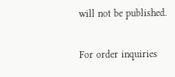will not be published.

For order inquiries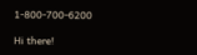1-800-700-6200

Hi there!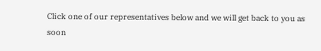Click one of our representatives below and we will get back to you as soon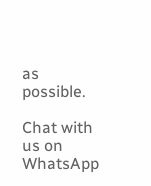as possible.

Chat with us on WhatsApp